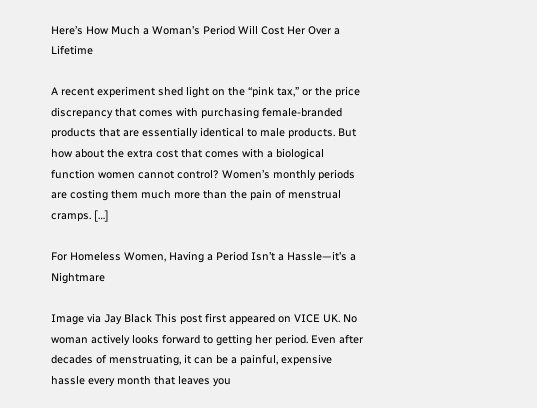Here’s How Much a Woman’s Period Will Cost Her Over a Lifetime

A recent experiment shed light on the “pink tax,” or the price discrepancy that comes with purchasing female-branded products that are essentially identical to male products. But how about the extra cost that comes with a biological function women cannot control? Women’s monthly periods are costing them much more than the pain of menstrual cramps. […]

For Homeless Women, Having a Period Isn’t a Hassle—it’s a Nightmare

Image via Jay Black This post first appeared on VICE UK. No woman actively looks forward to getting her period. Even after decades of menstruating, it can be a painful, expensive hassle every month that leaves you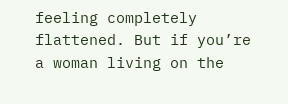feeling completely flattened. But if you’re a woman living on the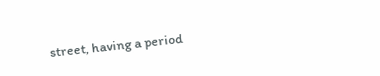street, having a period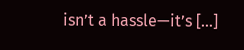isn’t a hassle—it’s […]